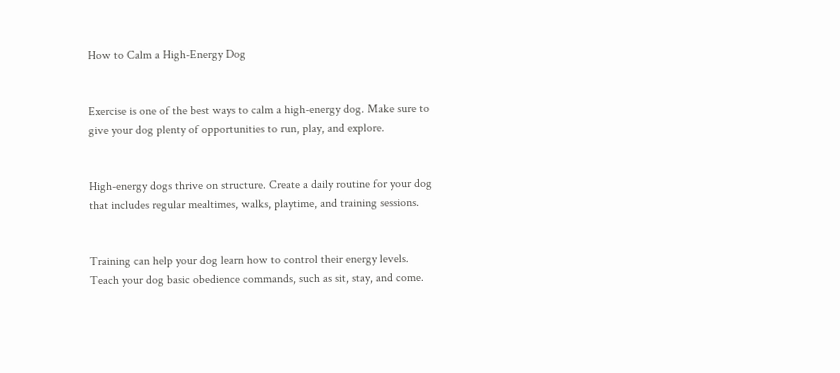How to Calm a High-Energy Dog


Exercise is one of the best ways to calm a high-energy dog. Make sure to give your dog plenty of opportunities to run, play, and explore.


High-energy dogs thrive on structure. Create a daily routine for your dog that includes regular mealtimes, walks, playtime, and training sessions.


Training can help your dog learn how to control their energy levels. Teach your dog basic obedience commands, such as sit, stay, and come.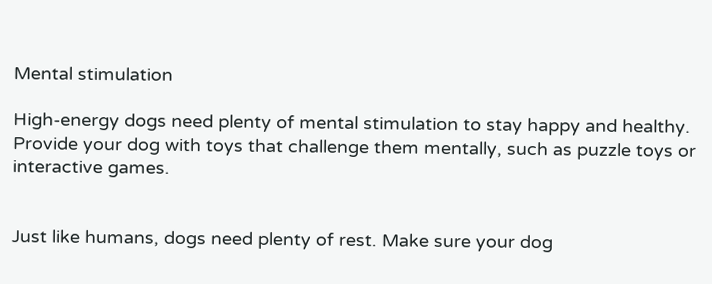Mental stimulation

High-energy dogs need plenty of mental stimulation to stay happy and healthy. Provide your dog with toys that challenge them mentally, such as puzzle toys or interactive games.


Just like humans, dogs need plenty of rest. Make sure your dog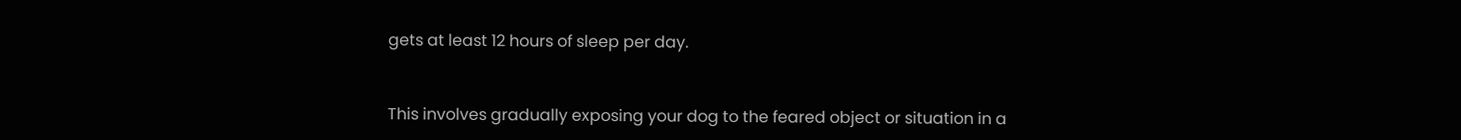gets at least 12 hours of sleep per day.


This involves gradually exposing your dog to the feared object or situation in a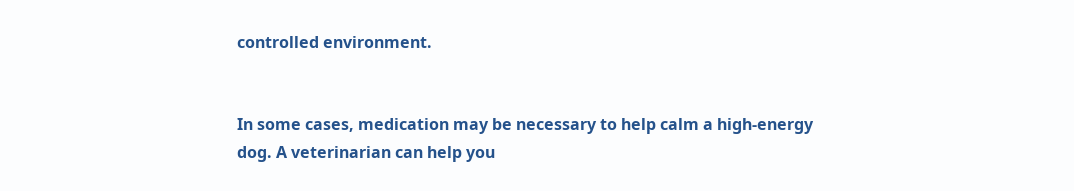controlled environment.


In some cases, medication may be necessary to help calm a high-energy dog. A veterinarian can help you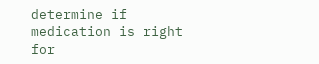determine if medication is right for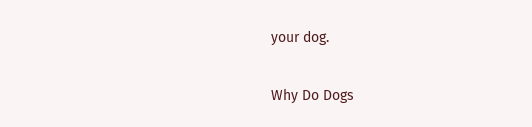your dog.

Why Do Dogs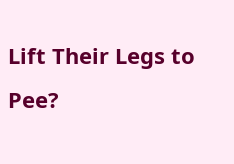Lift Their Legs to Pee?